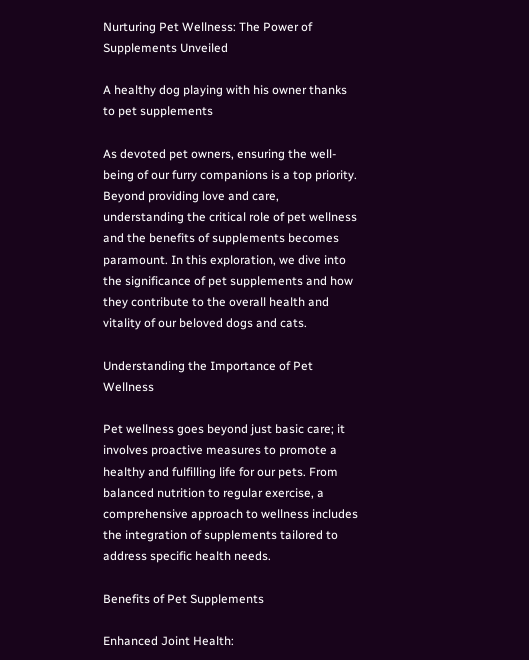Nurturing Pet Wellness: The Power of Supplements Unveiled

A healthy dog playing with his owner thanks to pet supplements

As devoted pet owners, ensuring the well-being of our furry companions is a top priority. Beyond providing love and care, understanding the critical role of pet wellness and the benefits of supplements becomes paramount. In this exploration, we dive into the significance of pet supplements and how they contribute to the overall health and vitality of our beloved dogs and cats.

Understanding the Importance of Pet Wellness

Pet wellness goes beyond just basic care; it involves proactive measures to promote a healthy and fulfilling life for our pets. From balanced nutrition to regular exercise, a comprehensive approach to wellness includes the integration of supplements tailored to address specific health needs.

Benefits of Pet Supplements

Enhanced Joint Health: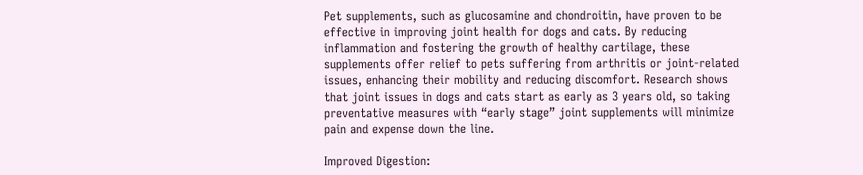Pet supplements, such as glucosamine and chondroitin, have proven to be effective in improving joint health for dogs and cats. By reducing inflammation and fostering the growth of healthy cartilage, these supplements offer relief to pets suffering from arthritis or joint-related issues, enhancing their mobility and reducing discomfort. Research shows that joint issues in dogs and cats start as early as 3 years old, so taking preventative measures with “early stage” joint supplements will minimize pain and expense down the line.

Improved Digestion: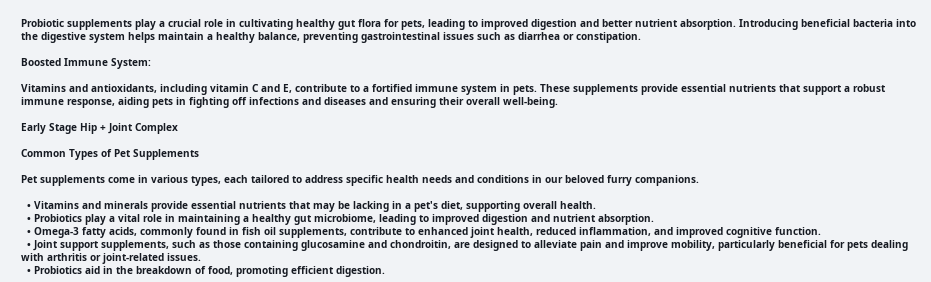Probiotic supplements play a crucial role in cultivating healthy gut flora for pets, leading to improved digestion and better nutrient absorption. Introducing beneficial bacteria into the digestive system helps maintain a healthy balance, preventing gastrointestinal issues such as diarrhea or constipation.

Boosted Immune System:

Vitamins and antioxidants, including vitamin C and E, contribute to a fortified immune system in pets. These supplements provide essential nutrients that support a robust immune response, aiding pets in fighting off infections and diseases and ensuring their overall well-being.

Early Stage Hip + Joint Complex

Common Types of Pet Supplements

Pet supplements come in various types, each tailored to address specific health needs and conditions in our beloved furry companions.

  • Vitamins and minerals provide essential nutrients that may be lacking in a pet's diet, supporting overall health.
  • Probiotics play a vital role in maintaining a healthy gut microbiome, leading to improved digestion and nutrient absorption.
  • Omega-3 fatty acids, commonly found in fish oil supplements, contribute to enhanced joint health, reduced inflammation, and improved cognitive function.
  • Joint support supplements, such as those containing glucosamine and chondroitin, are designed to alleviate pain and improve mobility, particularly beneficial for pets dealing with arthritis or joint-related issues.
  • Probiotics aid in the breakdown of food, promoting efficient digestion.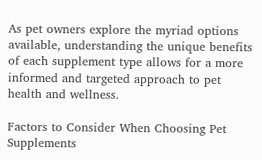As pet owners explore the myriad options available, understanding the unique benefits of each supplement type allows for a more informed and targeted approach to pet health and wellness.

Factors to Consider When Choosing Pet Supplements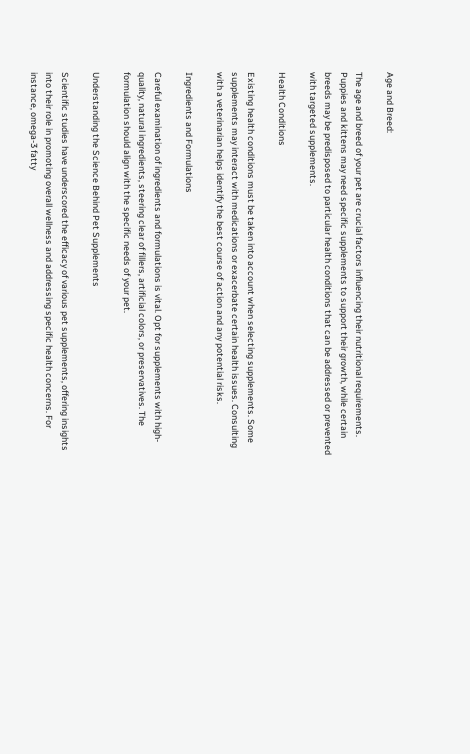Age and Breed:

The age and breed of your pet are crucial factors influencing their nutritional requirements. Puppies and kittens may need specific supplements to support their growth, while certain breeds may be predisposed to particular health conditions that can be addressed or prevented with targeted supplements.

Health Conditions

Existing health conditions must be taken into account when selecting supplements. Some supplements may interact with medications or exacerbate certain health issues. Consulting with a veterinarian helps identify the best course of action and any potential risks.

Ingredients and Formulations

Careful examination of ingredients and formulations is vital. Opt for supplements with high-quality, natural ingredients, steering clear of fillers, artificial colors, or preservatives. The formulation should align with the specific needs of your pet.

Understanding the Science Behind Pet Supplements

Scientific studies have underscored the efficacy of various pet supplements, offering insights into their role in promoting overall wellness and addressing specific health concerns. For instance, omega-3 fatty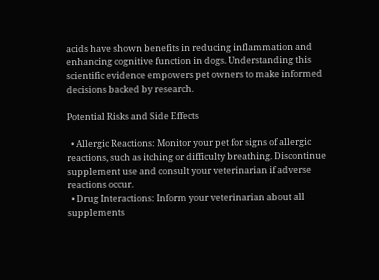acids have shown benefits in reducing inflammation and enhancing cognitive function in dogs. Understanding this scientific evidence empowers pet owners to make informed decisions backed by research.

Potential Risks and Side Effects

  • Allergic Reactions: Monitor your pet for signs of allergic reactions, such as itching or difficulty breathing. Discontinue supplement use and consult your veterinarian if adverse reactions occur.
  • Drug Interactions: Inform your veterinarian about all supplements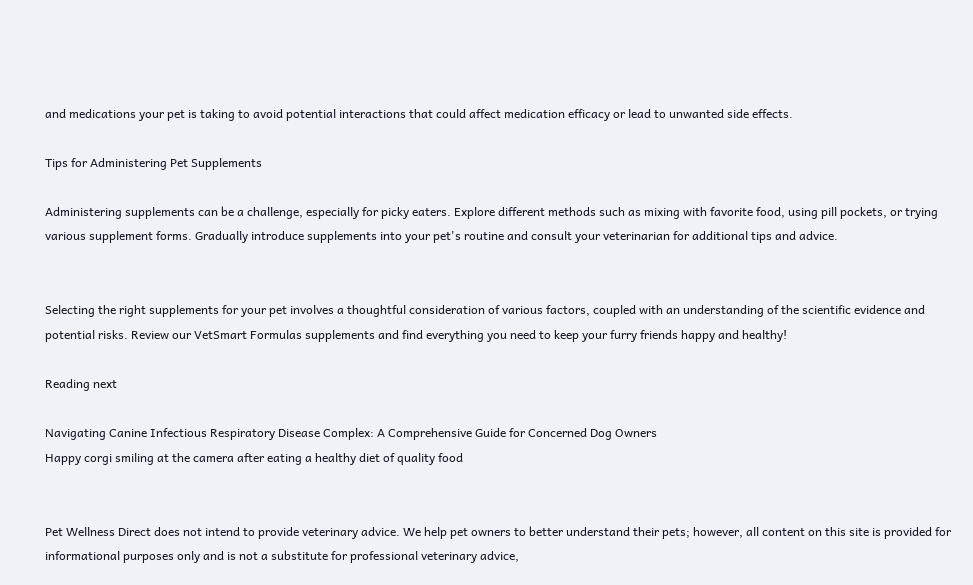and medications your pet is taking to avoid potential interactions that could affect medication efficacy or lead to unwanted side effects.

Tips for Administering Pet Supplements

Administering supplements can be a challenge, especially for picky eaters. Explore different methods such as mixing with favorite food, using pill pockets, or trying various supplement forms. Gradually introduce supplements into your pet's routine and consult your veterinarian for additional tips and advice.


Selecting the right supplements for your pet involves a thoughtful consideration of various factors, coupled with an understanding of the scientific evidence and potential risks. Review our VetSmart Formulas supplements and find everything you need to keep your furry friends happy and healthy!

Reading next

Navigating Canine Infectious Respiratory Disease Complex: A Comprehensive Guide for Concerned Dog Owners
Happy corgi smiling at the camera after eating a healthy diet of quality food


Pet Wellness Direct does not intend to provide veterinary advice. We help pet owners to better understand their pets; however, all content on this site is provided for informational purposes only and is not a substitute for professional veterinary advice,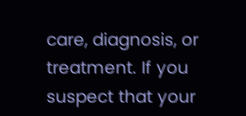care, diagnosis, or treatment. If you suspect that your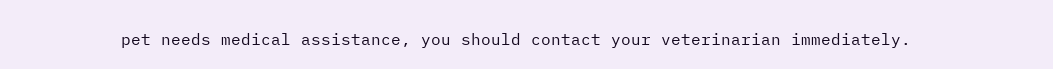pet needs medical assistance, you should contact your veterinarian immediately.